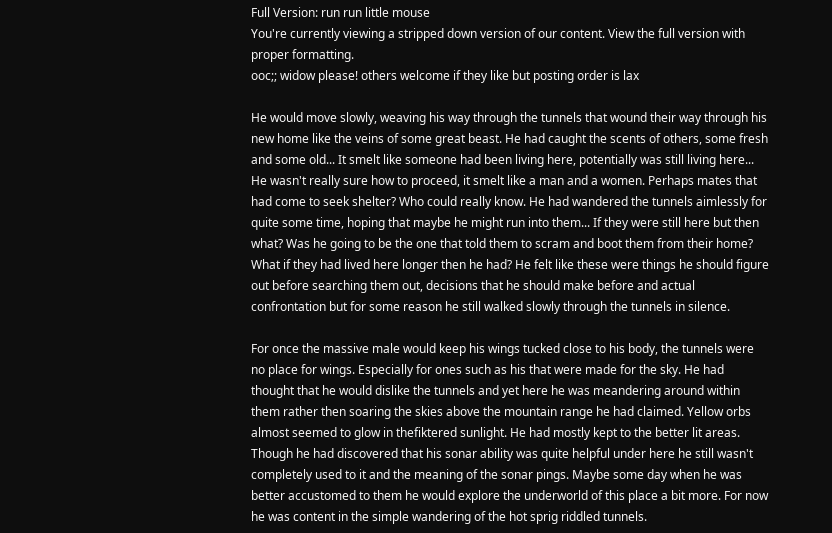Full Version: run run little mouse
You're currently viewing a stripped down version of our content. View the full version with proper formatting.
ooc;; widow please! others welcome if they like but posting order is lax

He would move slowly, weaving his way through the tunnels that wound their way through his new home like the veins of some great beast. He had caught the scents of others, some fresh and some old... It smelt like someone had been living here, potentially was still living here... He wasn't really sure how to proceed, it smelt like a man and a women. Perhaps mates that had come to seek shelter? Who could really know. He had wandered the tunnels aimlessly for quite some time, hoping that maybe he might run into them... If they were still here but then what? Was he going to be the one that told them to scram and boot them from their home? What if they had lived here longer then he had? He felt like these were things he should figure out before searching them out, decisions that he should make before and actual confrontation but for some reason he still walked slowly through the tunnels in silence.

For once the massive male would keep his wings tucked close to his body, the tunnels were no place for wings. Especially for ones such as his that were made for the sky. He had thought that he would dislike the tunnels and yet here he was meandering around within them rather then soaring the skies above the mountain range he had claimed. Yellow orbs almost seemed to glow in thefiktered sunlight. He had mostly kept to the better lit areas. Though he had discovered that his sonar ability was quite helpful under here he still wasn't completely used to it and the meaning of the sonar pings. Maybe some day when he was better accustomed to them he would explore the underworld of this place a bit more. For now he was content in the simple wandering of the hot sprig riddled tunnels.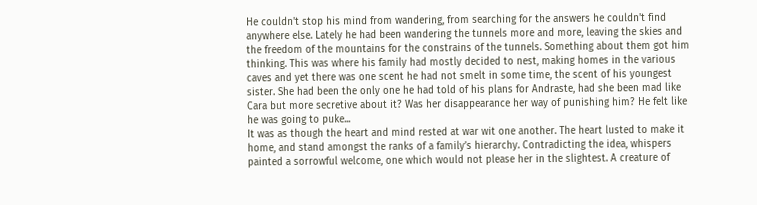He couldn't stop his mind from wandering, from searching for the answers he couldn't find anywhere else. Lately he had been wandering the tunnels more and more, leaving the skies and the freedom of the mountains for the constrains of the tunnels. Something about them got him thinking. This was where his family had mostly decided to nest, making homes in the various caves and yet there was one scent he had not smelt in some time, the scent of his youngest sister. She had been the only one he had told of his plans for Andraste, had she been mad like Cara but more secretive about it? Was her disappearance her way of punishing him? He felt like he was going to puke...
It was as though the heart and mind rested at war wit one another. The heart lusted to make it home, and stand amongst the ranks of a family’s hierarchy. Contradicting the idea, whispers painted a sorrowful welcome, one which would not please her in the slightest. A creature of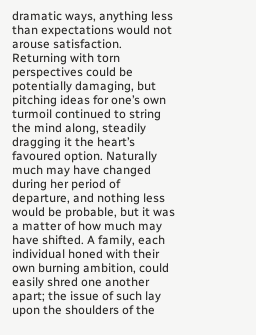dramatic ways, anything less than expectations would not arouse satisfaction. Returning with torn perspectives could be potentially damaging, but pitching ideas for one’s own turmoil continued to string the mind along, steadily dragging it the heart’s favoured option. Naturally much may have changed during her period of departure, and nothing less would be probable, but it was a matter of how much may have shifted. A family, each individual honed with their own burning ambition, could easily shred one another apart; the issue of such lay upon the shoulders of the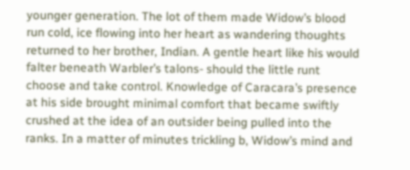younger generation. The lot of them made Widow’s blood run cold, ice flowing into her heart as wandering thoughts returned to her brother, Indian. A gentle heart like his would falter beneath Warbler’s talons- should the little runt choose and take control. Knowledge of Caracara’s presence at his side brought minimal comfort that became swiftly crushed at the idea of an outsider being pulled into the ranks. In a matter of minutes trickling b, Widow’s mind and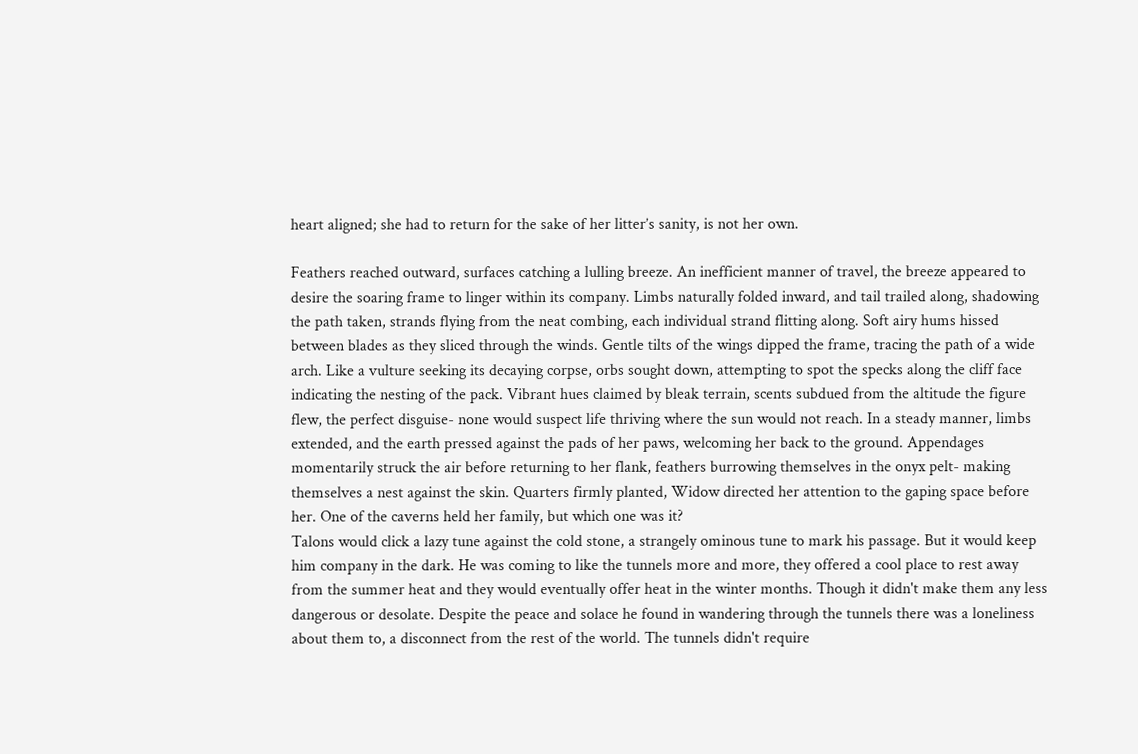heart aligned; she had to return for the sake of her litter’s sanity, is not her own.

Feathers reached outward, surfaces catching a lulling breeze. An inefficient manner of travel, the breeze appeared to desire the soaring frame to linger within its company. Limbs naturally folded inward, and tail trailed along, shadowing the path taken, strands flying from the neat combing, each individual strand flitting along. Soft airy hums hissed between blades as they sliced through the winds. Gentle tilts of the wings dipped the frame, tracing the path of a wide arch. Like a vulture seeking its decaying corpse, orbs sought down, attempting to spot the specks along the cliff face indicating the nesting of the pack. Vibrant hues claimed by bleak terrain, scents subdued from the altitude the figure flew, the perfect disguise- none would suspect life thriving where the sun would not reach. In a steady manner, limbs extended, and the earth pressed against the pads of her paws, welcoming her back to the ground. Appendages momentarily struck the air before returning to her flank, feathers burrowing themselves in the onyx pelt- making themselves a nest against the skin. Quarters firmly planted, Widow directed her attention to the gaping space before her. One of the caverns held her family, but which one was it?
Talons would click a lazy tune against the cold stone, a strangely ominous tune to mark his passage. But it would keep him company in the dark. He was coming to like the tunnels more and more, they offered a cool place to rest away from the summer heat and they would eventually offer heat in the winter months. Though it didn't make them any less dangerous or desolate. Despite the peace and solace he found in wandering through the tunnels there was a loneliness about them to, a disconnect from the rest of the world. The tunnels didn't require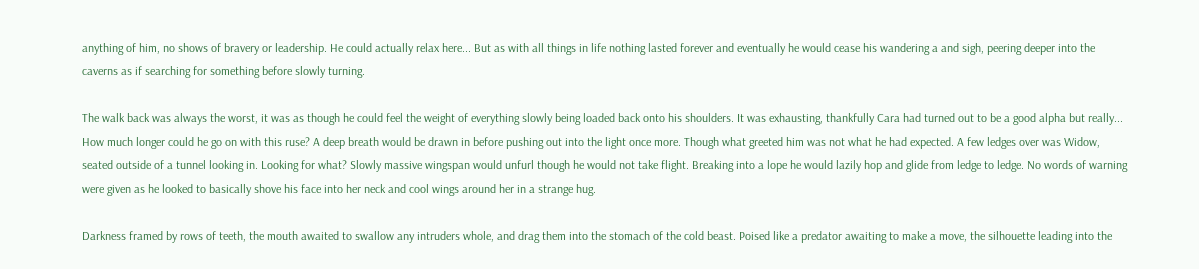anything of him, no shows of bravery or leadership. He could actually relax here... But as with all things in life nothing lasted forever and eventually he would cease his wandering a and sigh, peering deeper into the caverns as if searching for something before slowly turning.

The walk back was always the worst, it was as though he could feel the weight of everything slowly being loaded back onto his shoulders. It was exhausting, thankfully Cara had turned out to be a good alpha but really... How much longer could he go on with this ruse? A deep breath would be drawn in before pushing out into the light once more. Though what greeted him was not what he had expected. A few ledges over was Widow, seated outside of a tunnel looking in. Looking for what? Slowly massive wingspan would unfurl though he would not take flight. Breaking into a lope he would lazily hop and glide from ledge to ledge. No words of warning were given as he looked to basically shove his face into her neck and cool wings around her in a strange hug.

Darkness framed by rows of teeth, the mouth awaited to swallow any intruders whole, and drag them into the stomach of the cold beast. Poised like a predator awaiting to make a move, the silhouette leading into the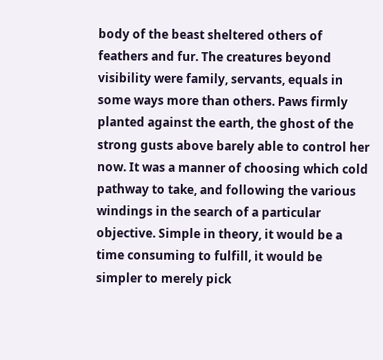body of the beast sheltered others of feathers and fur. The creatures beyond visibility were family, servants, equals in some ways more than others. Paws firmly planted against the earth, the ghost of the strong gusts above barely able to control her now. It was a manner of choosing which cold pathway to take, and following the various windings in the search of a particular objective. Simple in theory, it would be a time consuming to fulfill, it would be simpler to merely pick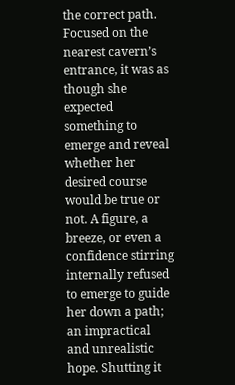the correct path. Focused on the nearest cavern’s entrance, it was as though she expected something to emerge and reveal whether her desired course would be true or not. A figure, a breeze, or even a confidence stirring internally refused to emerge to guide her down a path; an impractical and unrealistic hope. Shutting it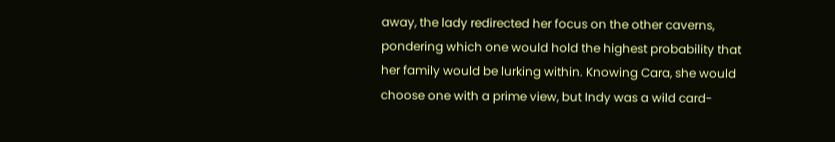away, the lady redirected her focus on the other caverns, pondering which one would hold the highest probability that her family would be lurking within. Knowing Cara, she would choose one with a prime view, but Indy was a wild card-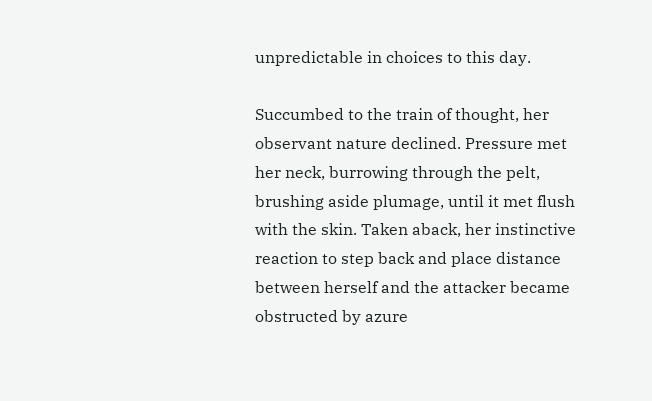unpredictable in choices to this day.

Succumbed to the train of thought, her observant nature declined. Pressure met her neck, burrowing through the pelt, brushing aside plumage, until it met flush with the skin. Taken aback, her instinctive reaction to step back and place distance between herself and the attacker became obstructed by azure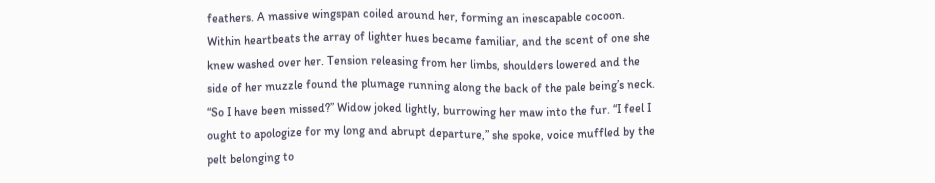feathers. A massive wingspan coiled around her, forming an inescapable cocoon. Within heartbeats the array of lighter hues became familiar, and the scent of one she knew washed over her. Tension releasing from her limbs, shoulders lowered and the side of her muzzle found the plumage running along the back of the pale being’s neck. “So I have been missed?” Widow joked lightly, burrowing her maw into the fur. “I feel I ought to apologize for my long and abrupt departure,” she spoke, voice muffled by the pelt belonging to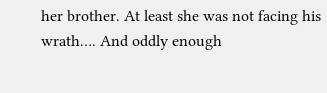her brother. At least she was not facing his wrath…. And oddly enough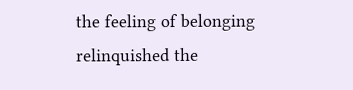the feeling of belonging relinquished the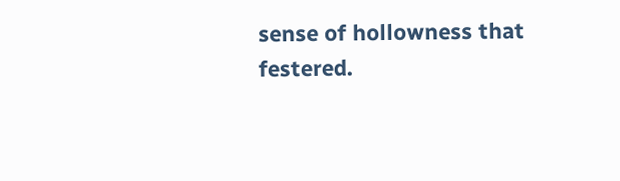sense of hollowness that festered.